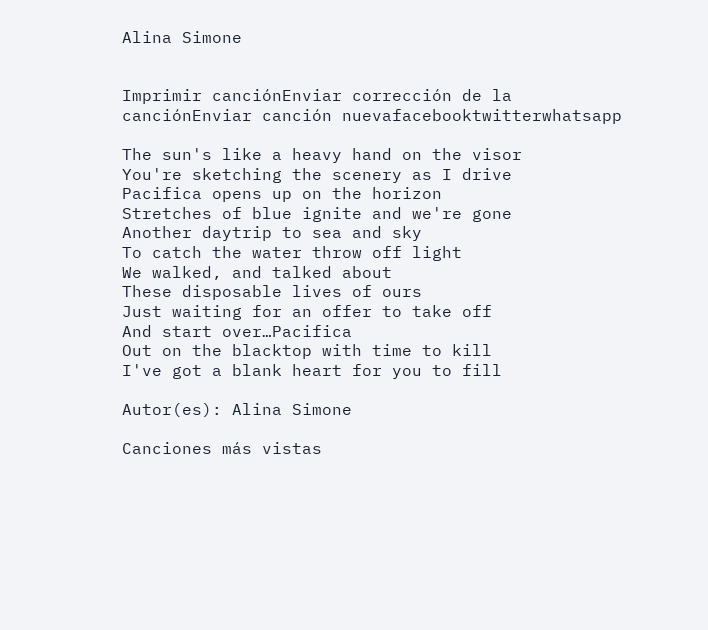Alina Simone


Imprimir canciónEnviar corrección de la canciónEnviar canción nuevafacebooktwitterwhatsapp

The sun's like a heavy hand on the visor
You're sketching the scenery as I drive
Pacifica opens up on the horizon
Stretches of blue ignite and we're gone
Another daytrip to sea and sky
To catch the water throw off light
We walked, and talked about
These disposable lives of ours
Just waiting for an offer to take off
And start over…Pacifica
Out on the blacktop with time to kill
I've got a blank heart for you to fill

Autor(es): Alina Simone

Canciones más vistas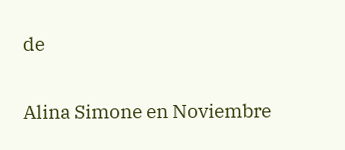de

Alina Simone en Noviembre